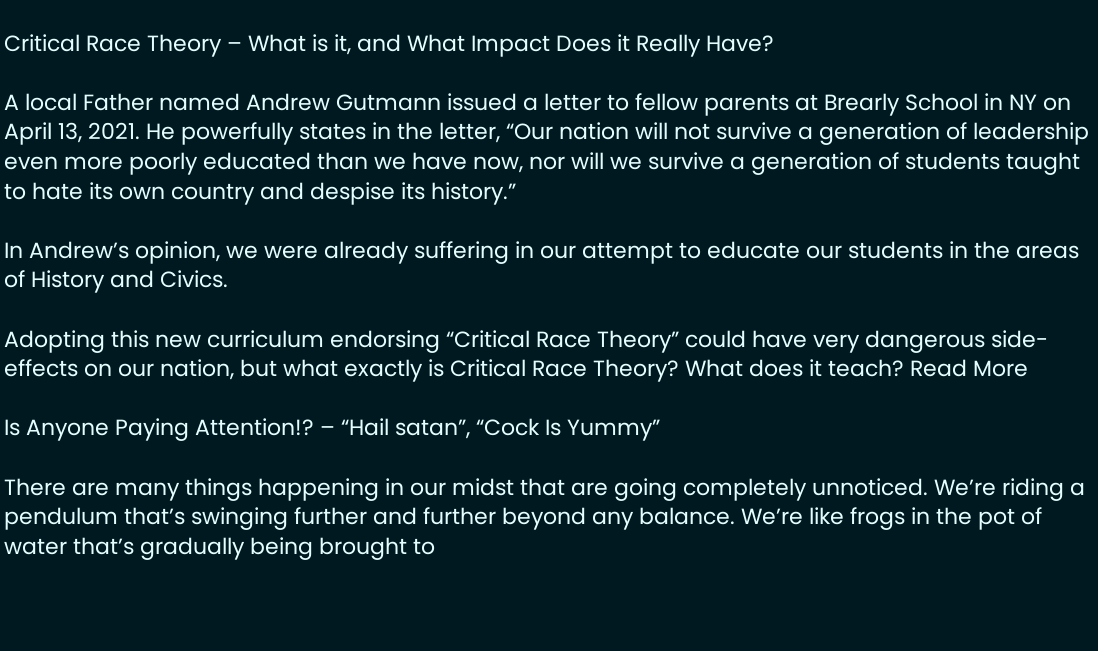Critical Race Theory – What is it, and What Impact Does it Really Have?

A local Father named Andrew Gutmann issued a letter to fellow parents at Brearly School in NY on April 13, 2021. He powerfully states in the letter, “Our nation will not survive a generation of leadership even more poorly educated than we have now, nor will we survive a generation of students taught to hate its own country and despise its history.”

In Andrew’s opinion, we were already suffering in our attempt to educate our students in the areas of History and Civics.

Adopting this new curriculum endorsing “Critical Race Theory” could have very dangerous side-effects on our nation, but what exactly is Critical Race Theory? What does it teach? Read More

Is Anyone Paying Attention!? – “Hail satan”, “Cock Is Yummy”

There are many things happening in our midst that are going completely unnoticed. We’re riding a pendulum that’s swinging further and further beyond any balance. We’re like frogs in the pot of water that’s gradually being brought to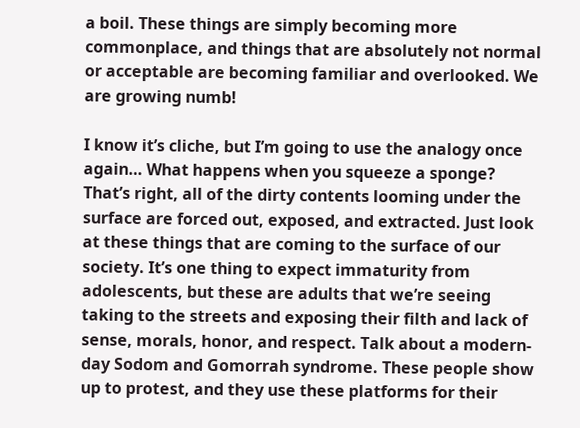a boil. These things are simply becoming more commonplace, and things that are absolutely not normal or acceptable are becoming familiar and overlooked. We are growing numb!

I know it’s cliche, but I’m going to use the analogy once again… What happens when you squeeze a sponge? That’s right, all of the dirty contents looming under the surface are forced out, exposed, and extracted. Just look at these things that are coming to the surface of our society. It’s one thing to expect immaturity from adolescents, but these are adults that we’re seeing taking to the streets and exposing their filth and lack of sense, morals, honor, and respect. Talk about a modern-day Sodom and Gomorrah syndrome. These people show up to protest, and they use these platforms for their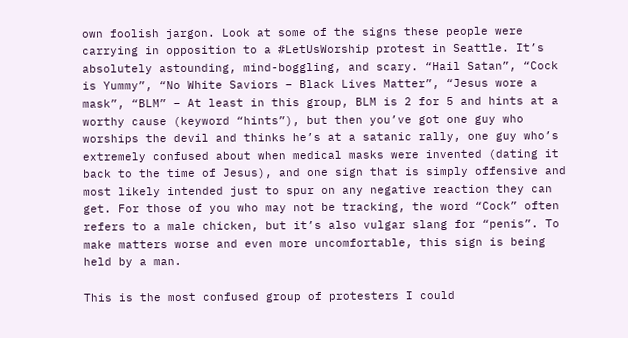own foolish jargon. Look at some of the signs these people were carrying in opposition to a #LetUsWorship protest in Seattle. It’s absolutely astounding, mind-boggling, and scary. “Hail Satan”, “Cock is Yummy”, “No White Saviors – Black Lives Matter”, “Jesus wore a mask”, “BLM” – At least in this group, BLM is 2 for 5 and hints at a worthy cause (keyword “hints”), but then you’ve got one guy who worships the devil and thinks he’s at a satanic rally, one guy who’s extremely confused about when medical masks were invented (dating it back to the time of Jesus), and one sign that is simply offensive and most likely intended just to spur on any negative reaction they can get. For those of you who may not be tracking, the word “Cock” often refers to a male chicken, but it’s also vulgar slang for “penis”. To make matters worse and even more uncomfortable, this sign is being held by a man.

This is the most confused group of protesters I could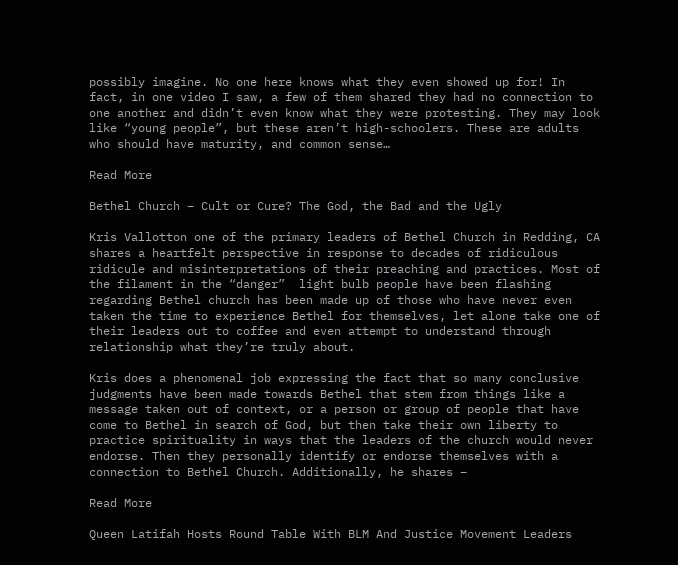possibly imagine. No one here knows what they even showed up for! In fact, in one video I saw, a few of them shared they had no connection to one another and didn’t even know what they were protesting. They may look like “young people”, but these aren’t high-schoolers. These are adults who should have maturity, and common sense…

Read More

Bethel Church – Cult or Cure? The God, the Bad and the Ugly

Kris Vallotton one of the primary leaders of Bethel Church in Redding, CA shares a heartfelt perspective in response to decades of ridiculous ridicule and misinterpretations of their preaching and practices. Most of the filament in the “danger”  light bulb people have been flashing regarding Bethel church has been made up of those who have never even taken the time to experience Bethel for themselves, let alone take one of their leaders out to coffee and even attempt to understand through relationship what they’re truly about.

Kris does a phenomenal job expressing the fact that so many conclusive judgments have been made towards Bethel that stem from things like a message taken out of context, or a person or group of people that have come to Bethel in search of God, but then take their own liberty to practice spirituality in ways that the leaders of the church would never endorse. Then they personally identify or endorse themselves with a connection to Bethel Church. Additionally, he shares –

Read More

Queen Latifah Hosts Round Table With BLM And Justice Movement Leaders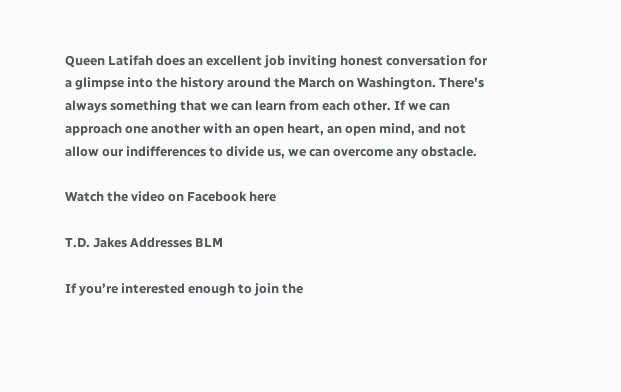Queen Latifah does an excellent job inviting honest conversation for a glimpse into the history around the March on Washington. There’s always something that we can learn from each other. If we can approach one another with an open heart, an open mind, and not allow our indifferences to divide us, we can overcome any obstacle.

Watch the video on Facebook here

T.D. Jakes Addresses BLM

If you’re interested enough to join the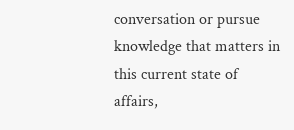conversation or pursue knowledge that matters in this current state of affairs,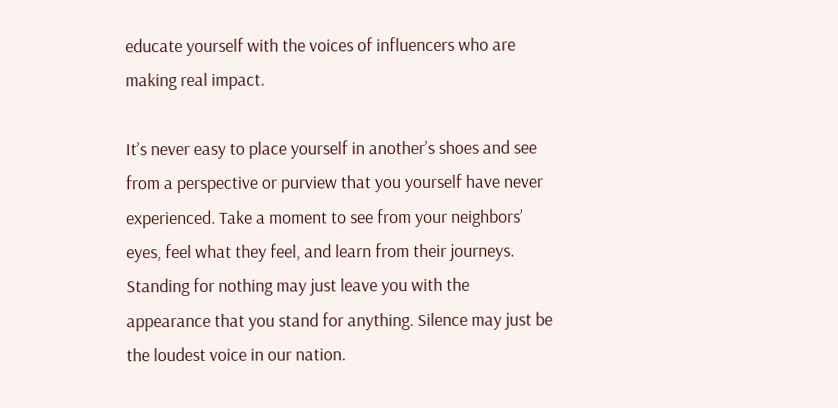educate yourself with the voices of influencers who are making real impact.

It’s never easy to place yourself in another’s shoes and see from a perspective or purview that you yourself have never experienced. Take a moment to see from your neighbors’ eyes, feel what they feel, and learn from their journeys. Standing for nothing may just leave you with the appearance that you stand for anything. Silence may just be the loudest voice in our nation.